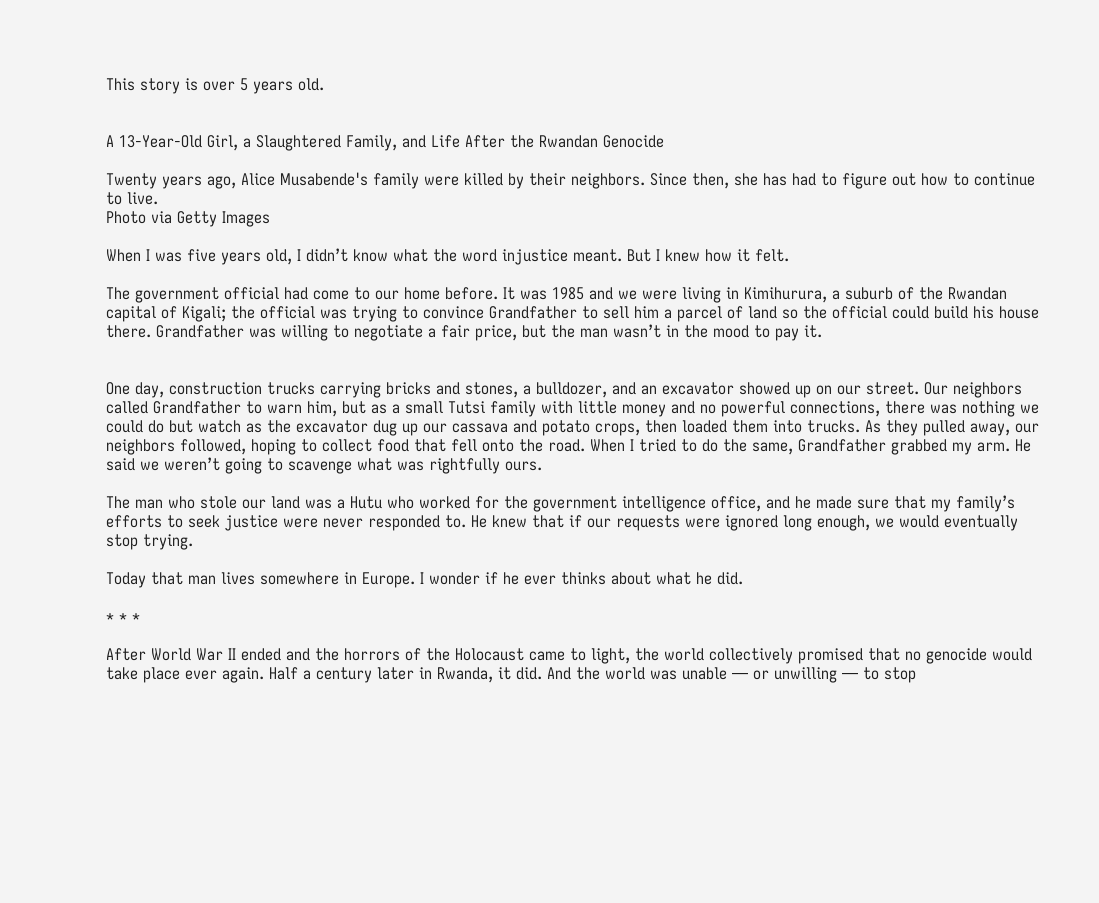This story is over 5 years old.


A 13-Year-Old Girl, a Slaughtered Family, and Life After the Rwandan Genocide

Twenty years ago, Alice Musabende's family were killed by their neighbors. Since then, she has had to figure out how to continue to live.
Photo via Getty Images

When I was five years old, I didn’t know what the word injustice meant. But I knew how it felt.

The government official had come to our home before. It was 1985 and we were living in Kimihurura, a suburb of the Rwandan capital of Kigali; the official was trying to convince Grandfather to sell him a parcel of land so the official could build his house there. Grandfather was willing to negotiate a fair price, but the man wasn’t in the mood to pay it.


One day, construction trucks carrying bricks and stones, a bulldozer, and an excavator showed up on our street. Our neighbors called Grandfather to warn him, but as a small Tutsi family with little money and no powerful connections, there was nothing we could do but watch as the excavator dug up our cassava and potato crops, then loaded them into trucks. As they pulled away, our neighbors followed, hoping to collect food that fell onto the road. When I tried to do the same, Grandfather grabbed my arm. He said we weren’t going to scavenge what was rightfully ours.

The man who stole our land was a Hutu who worked for the government intelligence office, and he made sure that my family’s efforts to seek justice were never responded to. He knew that if our requests were ignored long enough, we would eventually stop trying.

Today that man lives somewhere in Europe. I wonder if he ever thinks about what he did.

* * *

After World War II ended and the horrors of the Holocaust came to light, the world collectively promised that no genocide would take place ever again. Half a century later in Rwanda, it did. And the world was unable — or unwilling — to stop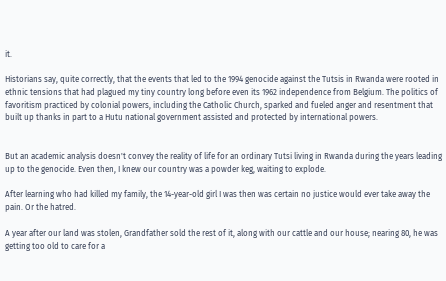it.

Historians say, quite correctly, that the events that led to the 1994 genocide against the Tutsis in Rwanda were rooted in ethnic tensions that had plagued my tiny country long before even its 1962 independence from Belgium. The politics of favoritism practiced by colonial powers, including the Catholic Church, sparked and fueled anger and resentment that built up thanks in part to a Hutu national government assisted and protected by international powers.


But an academic analysis doesn't convey the reality of life for an ordinary Tutsi living in Rwanda during the years leading up to the genocide. Even then, I knew our country was a powder keg, waiting to explode.

After learning who had killed my family, the 14-year-old girl I was then was certain no justice would ever take away the pain. Or the hatred.

A year after our land was stolen, Grandfather sold the rest of it, along with our cattle and our house; nearing 80, he was getting too old to care for a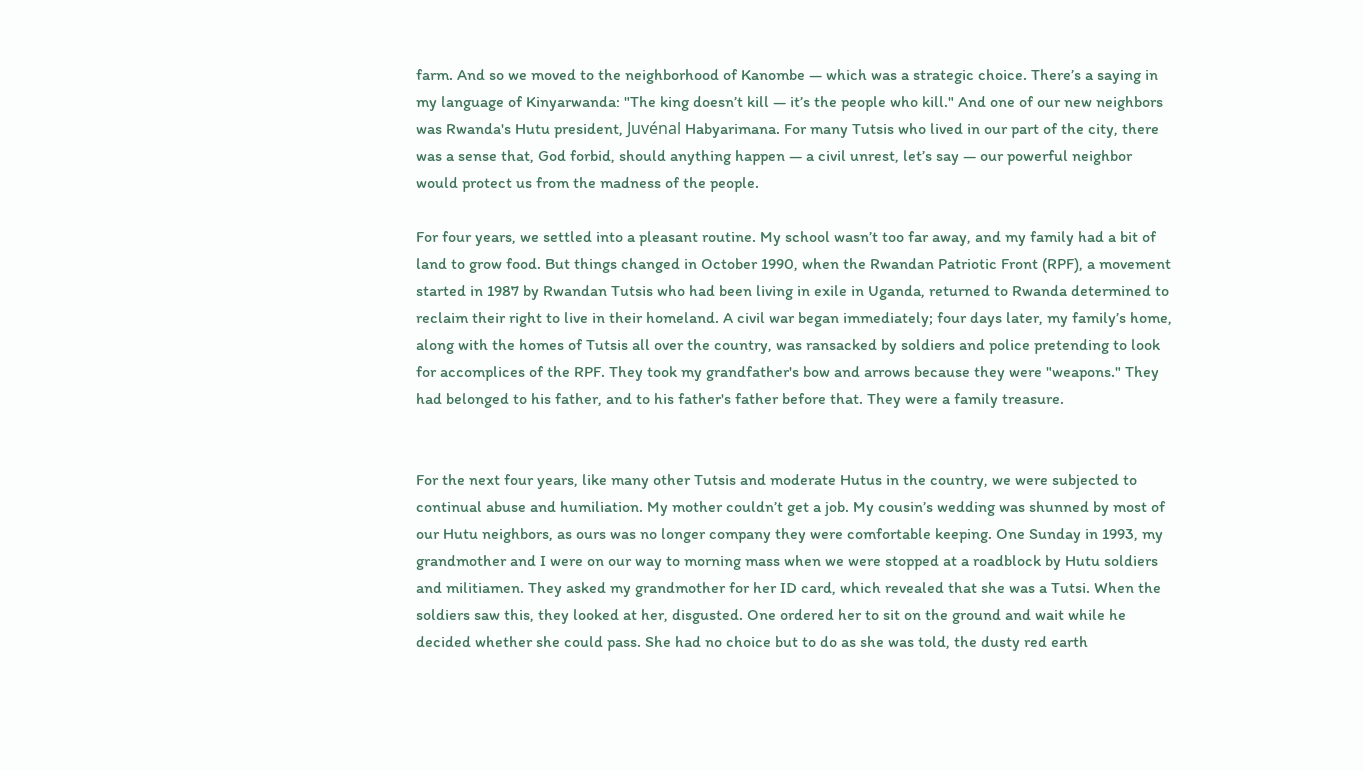farm. And so we moved to the neighborhood of Kanombe — which was a strategic choice. There’s a saying in my language of Kinyarwanda: "The king doesn’t kill — it’s the people who kill." And one of our new neighbors was Rwanda's Hutu president, Juvénal Habyarimana. For many Tutsis who lived in our part of the city, there was a sense that, God forbid, should anything happen — a civil unrest, let’s say — our powerful neighbor would protect us from the madness of the people.

For four years, we settled into a pleasant routine. My school wasn’t too far away, and my family had a bit of land to grow food. But things changed in October 1990, when the Rwandan Patriotic Front (RPF), a movement started in 1987 by Rwandan Tutsis who had been living in exile in Uganda, returned to Rwanda determined to reclaim their right to live in their homeland. A civil war began immediately; four days later, my family’s home, along with the homes of Tutsis all over the country, was ransacked by soldiers and police pretending to look for accomplices of the RPF. They took my grandfather's bow and arrows because they were "weapons." They had belonged to his father, and to his father's father before that. They were a family treasure.


For the next four years, like many other Tutsis and moderate Hutus in the country, we were subjected to continual abuse and humiliation. My mother couldn’t get a job. My cousin’s wedding was shunned by most of our Hutu neighbors, as ours was no longer company they were comfortable keeping. One Sunday in 1993, my grandmother and I were on our way to morning mass when we were stopped at a roadblock by Hutu soldiers and militiamen. They asked my grandmother for her ID card, which revealed that she was a Tutsi. When the soldiers saw this, they looked at her, disgusted. One ordered her to sit on the ground and wait while he decided whether she could pass. She had no choice but to do as she was told, the dusty red earth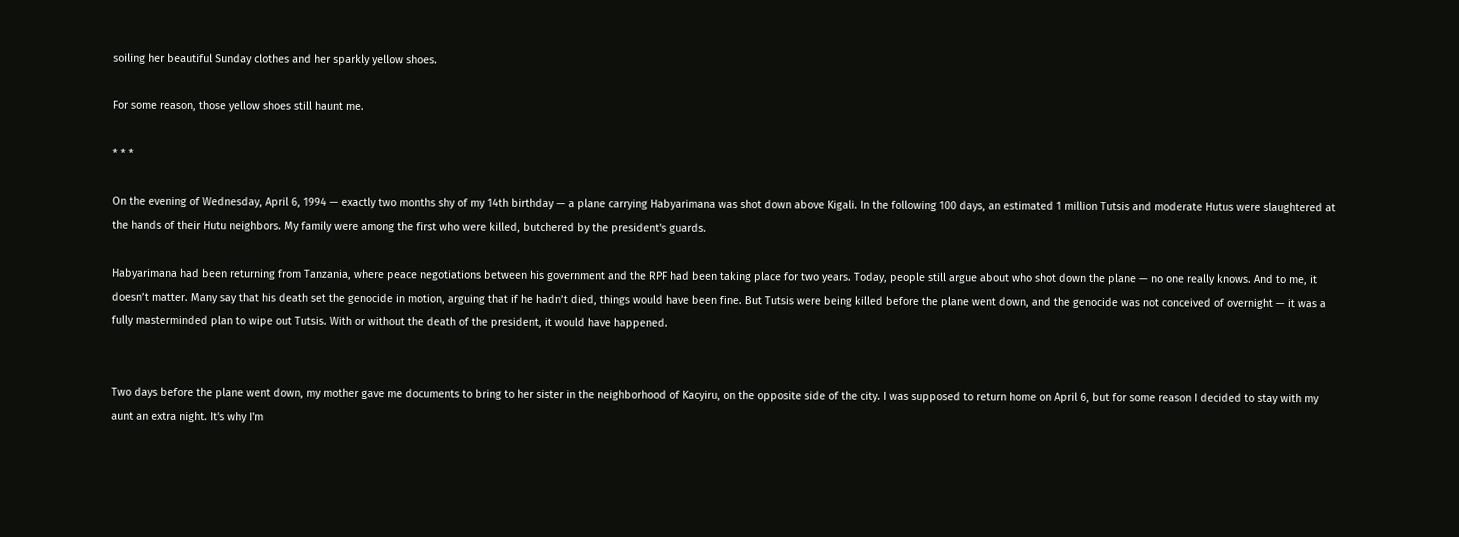soiling her beautiful Sunday clothes and her sparkly yellow shoes.

For some reason, those yellow shoes still haunt me.

* * *

On the evening of Wednesday, April 6, 1994 — exactly two months shy of my 14th birthday — a plane carrying Habyarimana was shot down above Kigali. In the following 100 days, an estimated 1 million Tutsis and moderate Hutus were slaughtered at the hands of their Hutu neighbors. My family were among the first who were killed, butchered by the president's guards.

Habyarimana had been returning from Tanzania, where peace negotiations between his government and the RPF had been taking place for two years. Today, people still argue about who shot down the plane — no one really knows. And to me, it doesn’t matter. Many say that his death set the genocide in motion, arguing that if he hadn’t died, things would have been fine. But Tutsis were being killed before the plane went down, and the genocide was not conceived of overnight — it was a fully masterminded plan to wipe out Tutsis. With or without the death of the president, it would have happened.


Two days before the plane went down, my mother gave me documents to bring to her sister in the neighborhood of Kacyiru, on the opposite side of the city. I was supposed to return home on April 6, but for some reason I decided to stay with my aunt an extra night. It's why I'm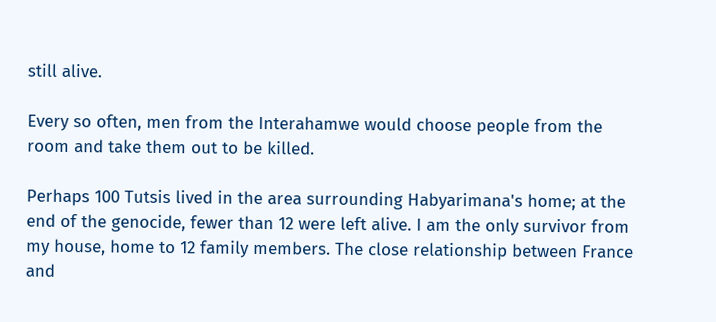still alive.

Every so often, men from the Interahamwe would choose people from the room and take them out to be killed.

Perhaps 100 Tutsis lived in the area surrounding Habyarimana's home; at the end of the genocide, fewer than 12 were left alive. I am the only survivor from my house, home to 12 family members. The close relationship between France and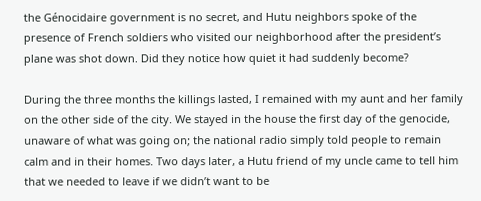the Génocidaire government is no secret, and Hutu neighbors spoke of the presence of French soldiers who visited our neighborhood after the president’s plane was shot down. Did they notice how quiet it had suddenly become?

During the three months the killings lasted, I remained with my aunt and her family on the other side of the city. We stayed in the house the first day of the genocide, unaware of what was going on; the national radio simply told people to remain calm and in their homes. Two days later, a Hutu friend of my uncle came to tell him that we needed to leave if we didn’t want to be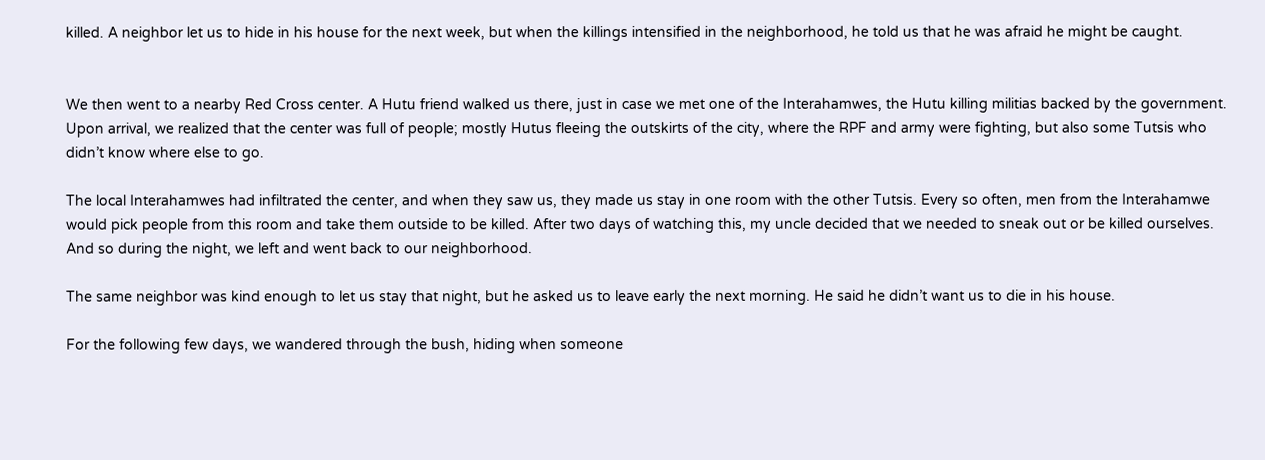killed. A neighbor let us to hide in his house for the next week, but when the killings intensified in the neighborhood, he told us that he was afraid he might be caught.


We then went to a nearby Red Cross center. A Hutu friend walked us there, just in case we met one of the Interahamwes, the Hutu killing militias backed by the government. Upon arrival, we realized that the center was full of people; mostly Hutus fleeing the outskirts of the city, where the RPF and army were fighting, but also some Tutsis who didn’t know where else to go.

The local Interahamwes had infiltrated the center, and when they saw us, they made us stay in one room with the other Tutsis. Every so often, men from the Interahamwe would pick people from this room and take them outside to be killed. After two days of watching this, my uncle decided that we needed to sneak out or be killed ourselves. And so during the night, we left and went back to our neighborhood.

The same neighbor was kind enough to let us stay that night, but he asked us to leave early the next morning. He said he didn’t want us to die in his house.

For the following few days, we wandered through the bush, hiding when someone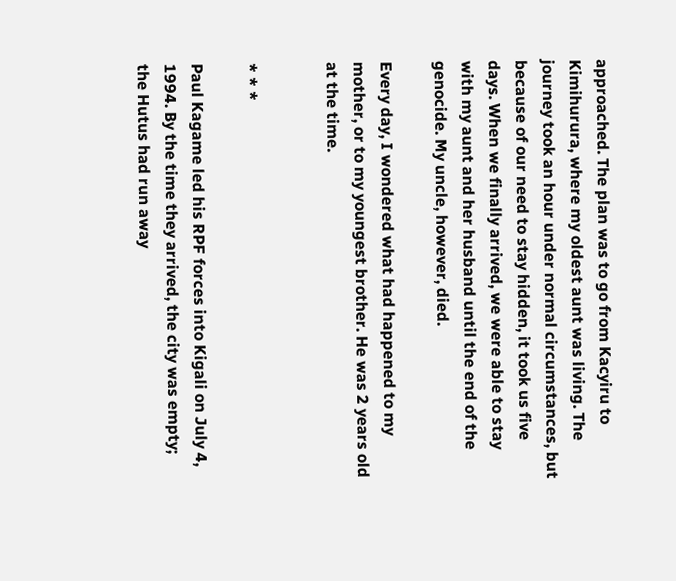approached. The plan was to go from Kacyiru to Kimihurura, where my oldest aunt was living. The journey took an hour under normal circumstances, but because of our need to stay hidden, it took us five days. When we finally arrived, we were able to stay with my aunt and her husband until the end of the genocide. My uncle, however, died.

Every day, I wondered what had happened to my mother, or to my youngest brother. He was 2 years old at the time.


* * *

Paul Kagame led his RPF forces into Kigali on July 4, 1994. By the time they arrived, the city was empty; the Hutus had run away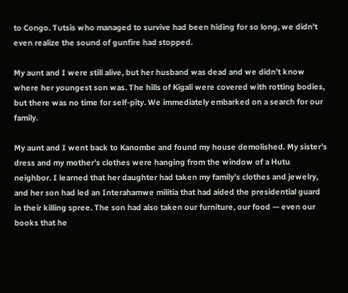to Congo. Tutsis who managed to survive had been hiding for so long, we didn't even realize the sound of gunfire had stopped.

My aunt and I were still alive, but her husband was dead and we didn’t know where her youngest son was. The hills of Kigali were covered with rotting bodies, but there was no time for self-pity. We immediately embarked on a search for our family.

My aunt and I went back to Kanombe and found my house demolished. My sister’s dress and my mother’s clothes were hanging from the window of a Hutu neighbor. I learned that her daughter had taken my family’s clothes and jewelry, and her son had led an Interahamwe militia that had aided the presidential guard in their killing spree. The son had also taken our furniture, our food — even our books that he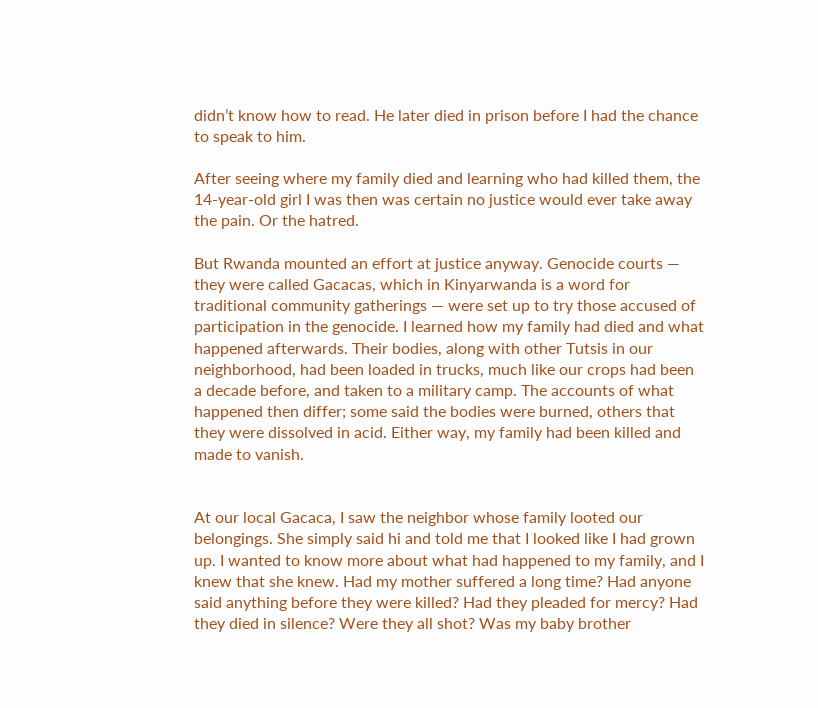didn’t know how to read. He later died in prison before I had the chance to speak to him.

After seeing where my family died and learning who had killed them, the 14-year-old girl I was then was certain no justice would ever take away the pain. Or the hatred.

But Rwanda mounted an effort at justice anyway. Genocide courts — they were called Gacacas, which in Kinyarwanda is a word for traditional community gatherings — were set up to try those accused of participation in the genocide. I learned how my family had died and what happened afterwards. Their bodies, along with other Tutsis in our neighborhood, had been loaded in trucks, much like our crops had been a decade before, and taken to a military camp. The accounts of what happened then differ; some said the bodies were burned, others that they were dissolved in acid. Either way, my family had been killed and made to vanish.


At our local Gacaca, I saw the neighbor whose family looted our belongings. She simply said hi and told me that I looked like I had grown up. I wanted to know more about what had happened to my family, and I knew that she knew. Had my mother suffered a long time? Had anyone said anything before they were killed? Had they pleaded for mercy? Had they died in silence? Were they all shot? Was my baby brother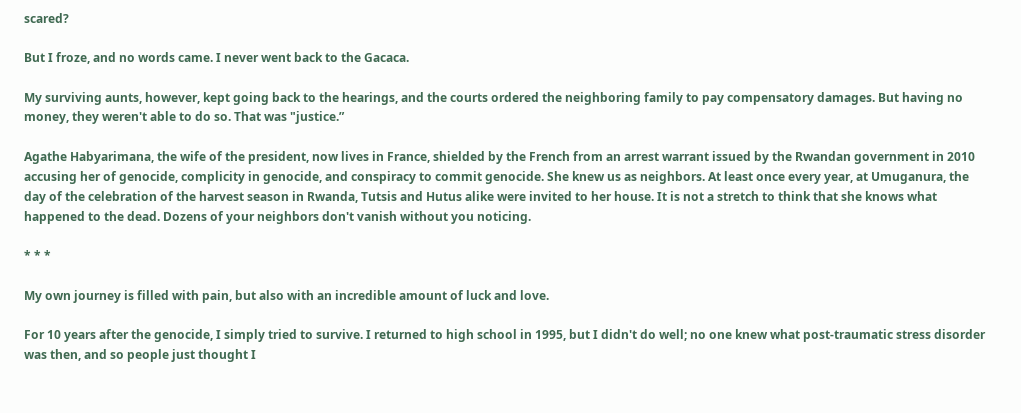scared?

But I froze, and no words came. I never went back to the Gacaca.

My surviving aunts, however, kept going back to the hearings, and the courts ordered the neighboring family to pay compensatory damages. But having no money, they weren't able to do so. That was "justice.”

Agathe Habyarimana, the wife of the president, now lives in France, shielded by the French from an arrest warrant issued by the Rwandan government in 2010 accusing her of genocide, complicity in genocide, and conspiracy to commit genocide. She knew us as neighbors. At least once every year, at Umuganura, the day of the celebration of the harvest season in Rwanda, Tutsis and Hutus alike were invited to her house. It is not a stretch to think that she knows what happened to the dead. Dozens of your neighbors don't vanish without you noticing.

* * *

My own journey is filled with pain, but also with an incredible amount of luck and love.

For 10 years after the genocide, I simply tried to survive. I returned to high school in 1995, but I didn't do well; no one knew what post-traumatic stress disorder was then, and so people just thought I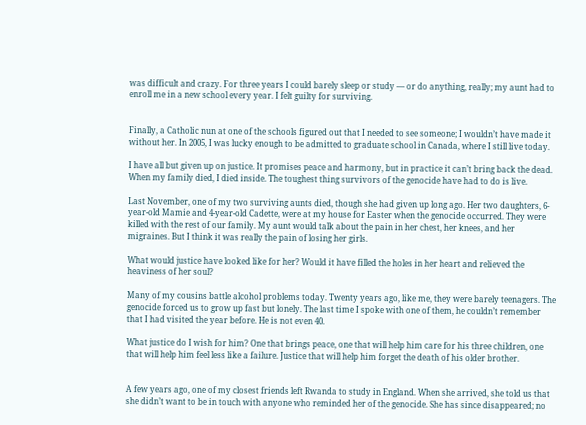was difficult and crazy. For three years I could barely sleep or study — or do anything, really; my aunt had to enroll me in a new school every year. I felt guilty for surviving.


Finally, a Catholic nun at one of the schools figured out that I needed to see someone; I wouldn’t have made it without her. In 2005, I was lucky enough to be admitted to graduate school in Canada, where I still live today.

I have all but given up on justice. It promises peace and harmony, but in practice it can’t bring back the dead. When my family died, I died inside. The toughest thing survivors of the genocide have had to do is live.

Last November, one of my two surviving aunts died, though she had given up long ago. Her two daughters, 6-year-old Mamie and 4-year-old Cadette, were at my house for Easter when the genocide occurred. They were killed with the rest of our family. My aunt would talk about the pain in her chest, her knees, and her migraines. But I think it was really the pain of losing her girls.

What would justice have looked like for her? Would it have filled the holes in her heart and relieved the heaviness of her soul?

Many of my cousins battle alcohol problems today. Twenty years ago, like me, they were barely teenagers. The genocide forced us to grow up fast but lonely. The last time I spoke with one of them, he couldn’t remember that I had visited the year before. He is not even 40.

What justice do I wish for him? One that brings peace, one that will help him care for his three children, one that will help him feel less like a failure. Justice that will help him forget the death of his older brother.


A few years ago, one of my closest friends left Rwanda to study in England. When she arrived, she told us that she didn’t want to be in touch with anyone who reminded her of the genocide. She has since disappeared; no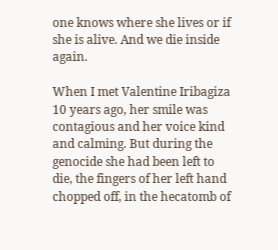one knows where she lives or if she is alive. And we die inside again.

When I met Valentine Iribagiza 10 years ago, her smile was contagious and her voice kind and calming. But during the genocide she had been left to die, the fingers of her left hand chopped off, in the hecatomb of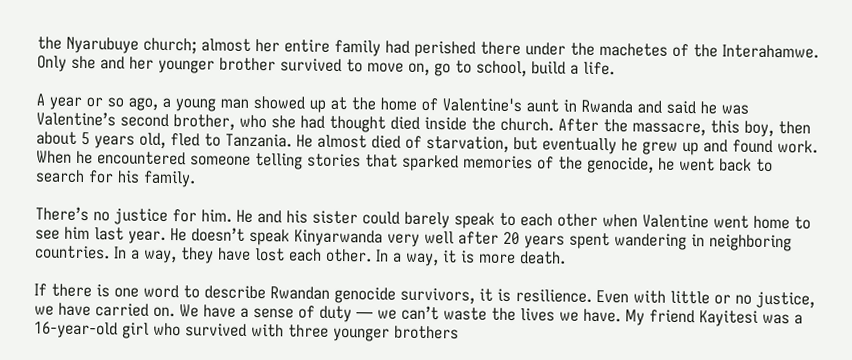the Nyarubuye church; almost her entire family had perished there under the machetes of the Interahamwe. Only she and her younger brother survived to move on, go to school, build a life.

A year or so ago, a young man showed up at the home of Valentine's aunt in Rwanda and said he was Valentine’s second brother, who she had thought died inside the church. After the massacre, this boy, then about 5 years old, fled to Tanzania. He almost died of starvation, but eventually he grew up and found work. When he encountered someone telling stories that sparked memories of the genocide, he went back to search for his family.

There’s no justice for him. He and his sister could barely speak to each other when Valentine went home to see him last year. He doesn’t speak Kinyarwanda very well after 20 years spent wandering in neighboring countries. In a way, they have lost each other. In a way, it is more death.

If there is one word to describe Rwandan genocide survivors, it is resilience. Even with little or no justice, we have carried on. We have a sense of duty — we can’t waste the lives we have. My friend Kayitesi was a 16-year-old girl who survived with three younger brothers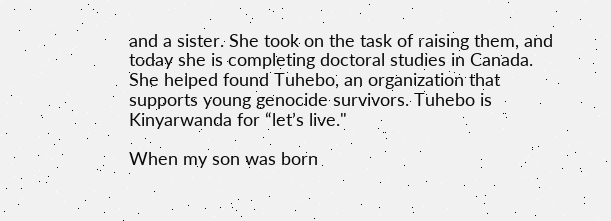and a sister. She took on the task of raising them, and today she is completing doctoral studies in Canada. She helped found Tuhebo, an organization that supports young genocide survivors. Tuhebo is Kinyarwanda for “let’s live."

When my son was born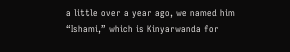a little over a year ago, we named him “Ishami,” which is Kinyarwanda for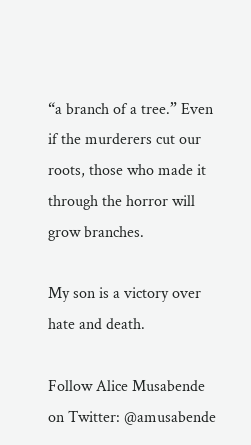“a branch of a tree.” Even if the murderers cut our roots, those who made it through the horror will grow branches.

My son is a victory over hate and death.

Follow Alice Musabende on Twitter: @amusabende